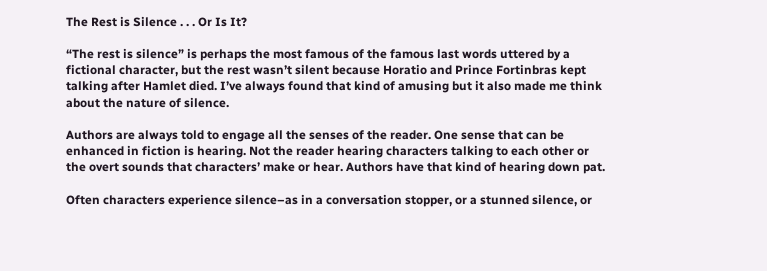The Rest is Silence . . . Or Is It?

“The rest is silence” is perhaps the most famous of the famous last words uttered by a fictional character, but the rest wasn’t silent because Horatio and Prince Fortinbras kept talking after Hamlet died. I’ve always found that kind of amusing but it also made me think about the nature of silence.

Authors are always told to engage all the senses of the reader. One sense that can be enhanced in fiction is hearing. Not the reader hearing characters talking to each other or the overt sounds that characters’ make or hear. Authors have that kind of hearing down pat.

Often characters experience silence–as in a conversation stopper, or a stunned silence, or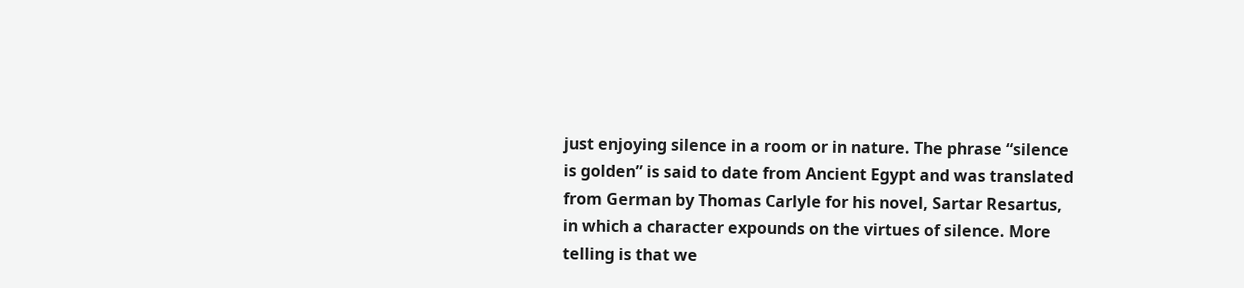just enjoying silence in a room or in nature. The phrase “silence is golden” is said to date from Ancient Egypt and was translated from German by Thomas Carlyle for his novel, Sartar Resartus, in which a character expounds on the virtues of silence. More telling is that we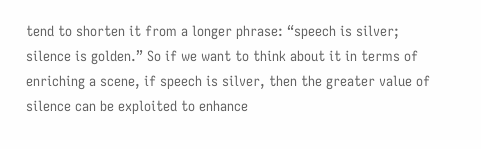tend to shorten it from a longer phrase: “speech is silver; silence is golden.” So if we want to think about it in terms of enriching a scene, if speech is silver, then the greater value of silence can be exploited to enhance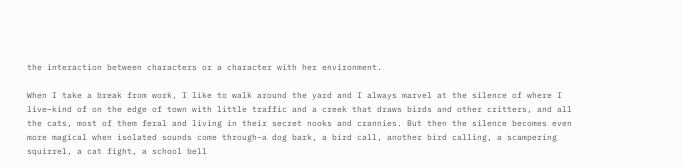the interaction between characters or a character with her environment.

When I take a break from work, I like to walk around the yard and I always marvel at the silence of where I live–kind of on the edge of town with little traffic and a creek that draws birds and other critters, and all the cats, most of them feral and living in their secret nooks and crannies. But then the silence becomes even more magical when isolated sounds come through–a dog bark, a bird call, another bird calling, a scampering squirrel, a cat fight, a school bell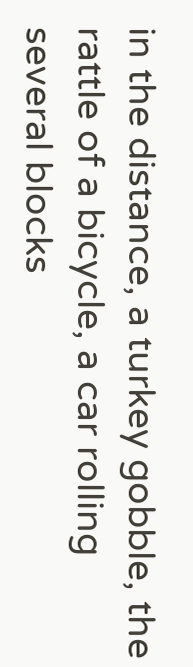in the distance, a turkey gobble, the rattle of a bicycle, a car rolling several blocks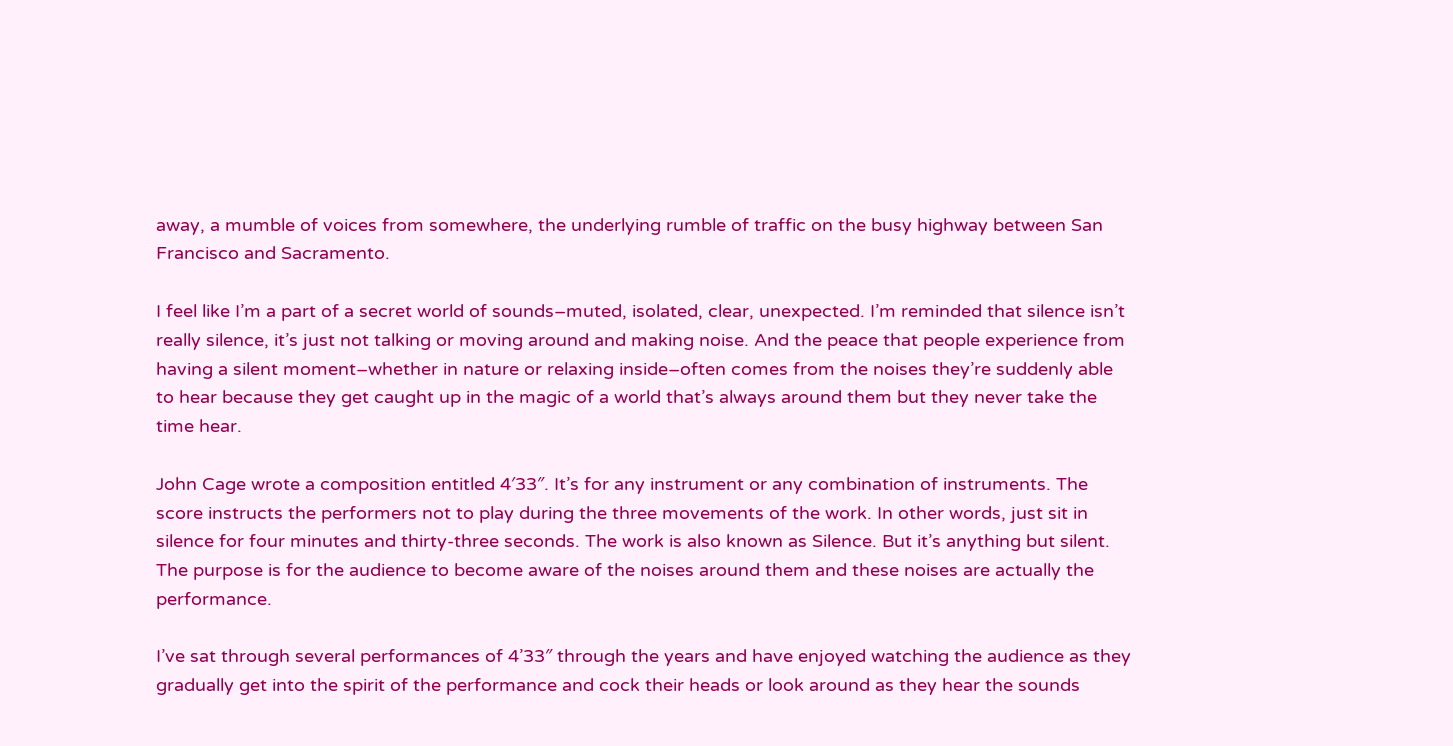away, a mumble of voices from somewhere, the underlying rumble of traffic on the busy highway between San Francisco and Sacramento.

I feel like I’m a part of a secret world of sounds–muted, isolated, clear, unexpected. I’m reminded that silence isn’t really silence, it’s just not talking or moving around and making noise. And the peace that people experience from having a silent moment–whether in nature or relaxing inside–often comes from the noises they’re suddenly able to hear because they get caught up in the magic of a world that’s always around them but they never take the time hear.

John Cage wrote a composition entitled 4′33″. It’s for any instrument or any combination of instruments. The score instructs the performers not to play during the three movements of the work. In other words, just sit in silence for four minutes and thirty-three seconds. The work is also known as Silence. But it’s anything but silent. The purpose is for the audience to become aware of the noises around them and these noises are actually the performance.

I’ve sat through several performances of 4’33″ through the years and have enjoyed watching the audience as they gradually get into the spirit of the performance and cock their heads or look around as they hear the sounds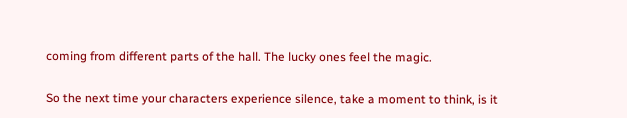coming from different parts of the hall. The lucky ones feel the magic.

So the next time your characters experience silence, take a moment to think, is it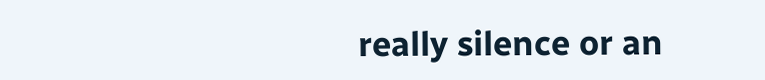really silence or an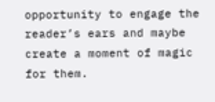opportunity to engage the reader’s ears and maybe create a moment of magic for them.